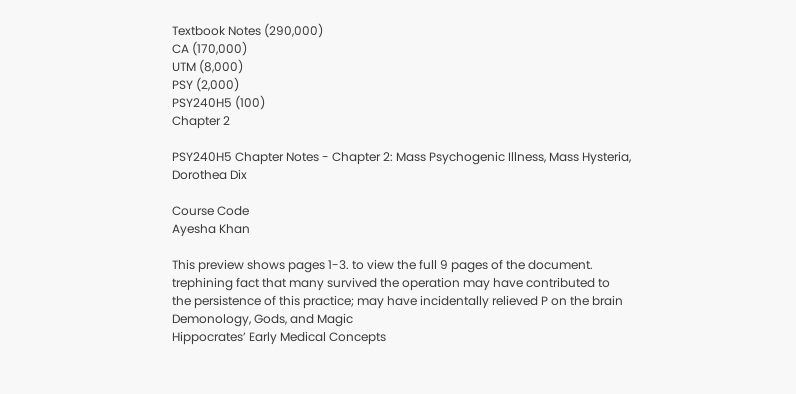Textbook Notes (290,000)
CA (170,000)
UTM (8,000)
PSY (2,000)
PSY240H5 (100)
Chapter 2

PSY240H5 Chapter Notes - Chapter 2: Mass Psychogenic Illness, Mass Hysteria, Dorothea Dix

Course Code
Ayesha Khan

This preview shows pages 1-3. to view the full 9 pages of the document.
trephining fact that many survived the operation may have contributed to
the persistence of this practice; may have incidentally relieved P on the brain
Demonology, Gods, and Magic
Hippocrates’ Early Medical Concepts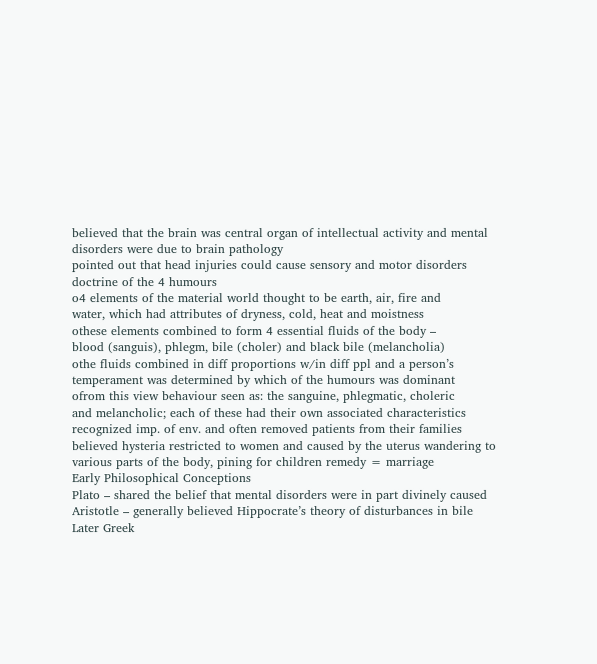believed that the brain was central organ of intellectual activity and mental
disorders were due to brain pathology
pointed out that head injuries could cause sensory and motor disorders
doctrine of the 4 humours
o4 elements of the material world thought to be earth, air, fire and
water, which had attributes of dryness, cold, heat and moistness
othese elements combined to form 4 essential fluids of the body –
blood (sanguis), phlegm, bile (choler) and black bile (melancholia)
othe fluids combined in diff proportions w/in diff ppl and a person’s
temperament was determined by which of the humours was dominant
ofrom this view behaviour seen as: the sanguine, phlegmatic, choleric
and melancholic; each of these had their own associated characteristics
recognized imp. of env. and often removed patients from their families
believed hysteria restricted to women and caused by the uterus wandering to
various parts of the body, pining for children remedy = marriage
Early Philosophical Conceptions
Plato – shared the belief that mental disorders were in part divinely caused
Aristotle – generally believed Hippocrate’s theory of disturbances in bile
Later Greek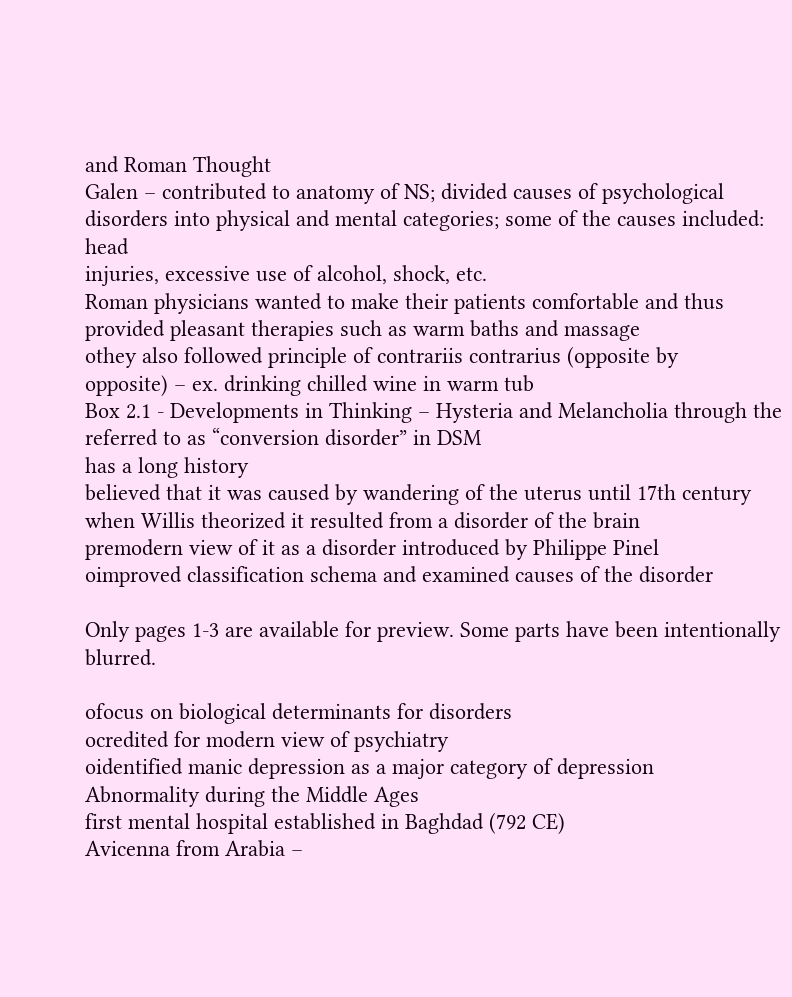and Roman Thought
Galen – contributed to anatomy of NS; divided causes of psychological
disorders into physical and mental categories; some of the causes included: head
injuries, excessive use of alcohol, shock, etc.
Roman physicians wanted to make their patients comfortable and thus
provided pleasant therapies such as warm baths and massage
othey also followed principle of contrariis contrarius (opposite by
opposite) – ex. drinking chilled wine in warm tub
Box 2.1 - Developments in Thinking – Hysteria and Melancholia through the
referred to as “conversion disorder” in DSM
has a long history
believed that it was caused by wandering of the uterus until 17th century
when Willis theorized it resulted from a disorder of the brain
premodern view of it as a disorder introduced by Philippe Pinel
oimproved classification schema and examined causes of the disorder

Only pages 1-3 are available for preview. Some parts have been intentionally blurred.

ofocus on biological determinants for disorders
ocredited for modern view of psychiatry
oidentified manic depression as a major category of depression
Abnormality during the Middle Ages
first mental hospital established in Baghdad (792 CE)
Avicenna from Arabia –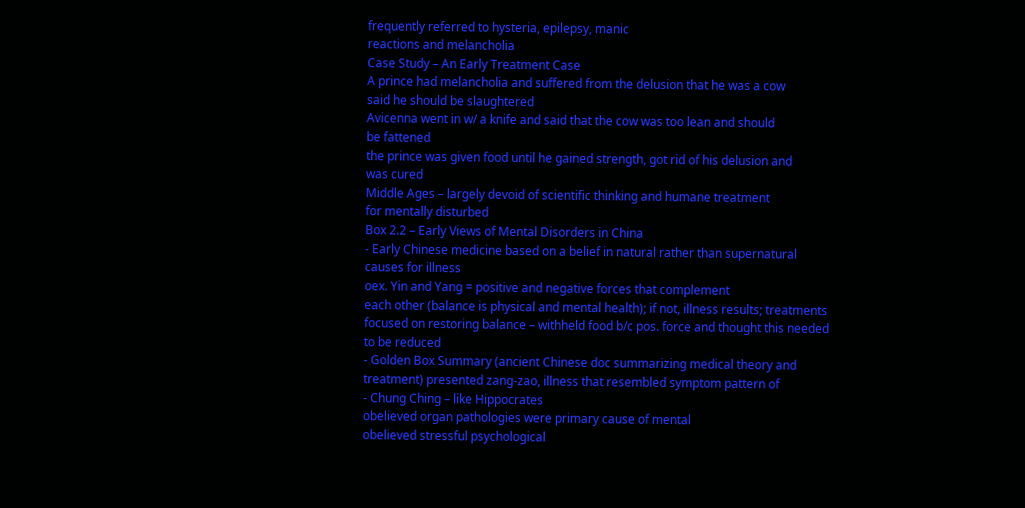frequently referred to hysteria, epilepsy, manic
reactions and melancholia
Case Study – An Early Treatment Case
A prince had melancholia and suffered from the delusion that he was a cow
said he should be slaughtered
Avicenna went in w/ a knife and said that the cow was too lean and should
be fattened
the prince was given food until he gained strength, got rid of his delusion and
was cured
Middle Ages – largely devoid of scientific thinking and humane treatment
for mentally disturbed
Box 2.2 – Early Views of Mental Disorders in China
- Early Chinese medicine based on a belief in natural rather than supernatural
causes for illness
oex. Yin and Yang = positive and negative forces that complement
each other (balance is physical and mental health); if not, illness results; treatments
focused on restoring balance – withheld food b/c pos. force and thought this needed
to be reduced
- Golden Box Summary (ancient Chinese doc summarizing medical theory and
treatment) presented zang-zao, illness that resembled symptom pattern of
- Chung Ching – like Hippocrates
obelieved organ pathologies were primary cause of mental
obelieved stressful psychological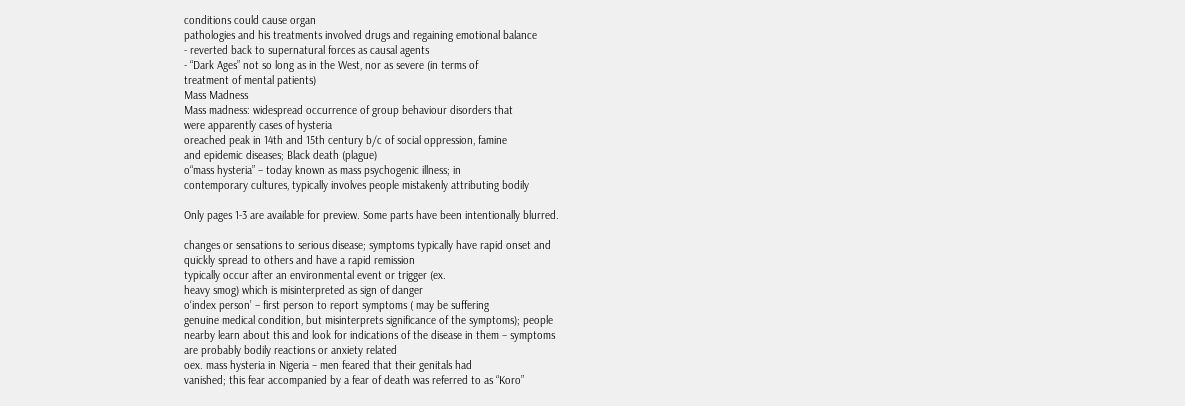conditions could cause organ
pathologies and his treatments involved drugs and regaining emotional balance
- reverted back to supernatural forces as causal agents
- “Dark Ages” not so long as in the West, nor as severe (in terms of
treatment of mental patients)
Mass Madness
Mass madness: widespread occurrence of group behaviour disorders that
were apparently cases of hysteria
oreached peak in 14th and 15th century b/c of social oppression, famine
and epidemic diseases; Black death (plague)
o“mass hysteria” – today known as mass psychogenic illness; in
contemporary cultures, typically involves people mistakenly attributing bodily

Only pages 1-3 are available for preview. Some parts have been intentionally blurred.

changes or sensations to serious disease; symptoms typically have rapid onset and
quickly spread to others and have a rapid remission
typically occur after an environmental event or trigger (ex.
heavy smog) which is misinterpreted as sign of danger
o‘index person’ – first person to report symptoms ( may be suffering
genuine medical condition, but misinterprets significance of the symptoms); people
nearby learn about this and look for indications of the disease in them – symptoms
are probably bodily reactions or anxiety related
oex. mass hysteria in Nigeria – men feared that their genitals had
vanished; this fear accompanied by a fear of death was referred to as “Koro”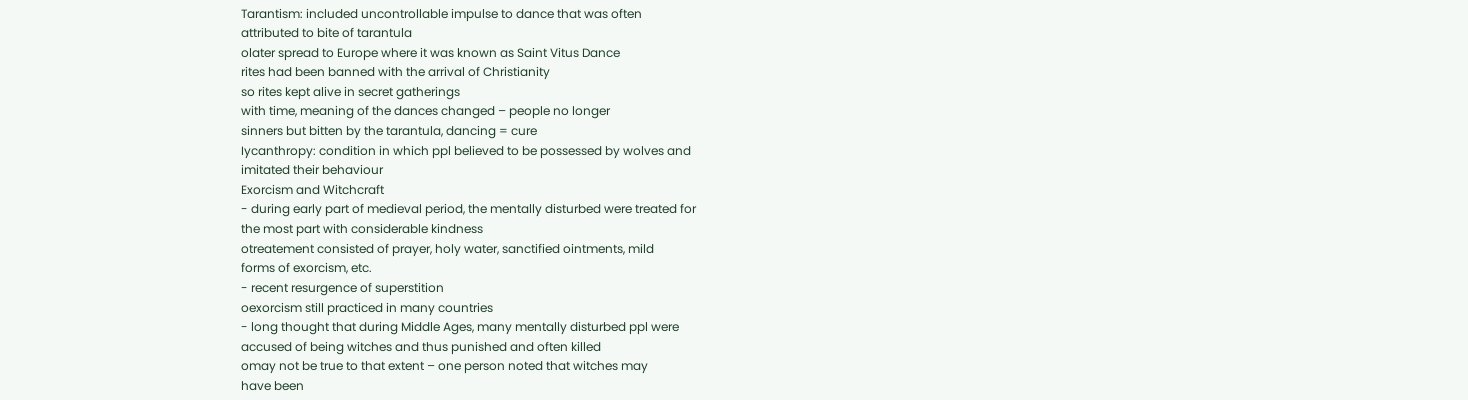Tarantism: included uncontrollable impulse to dance that was often
attributed to bite of tarantula
olater spread to Europe where it was known as Saint Vitus Dance
rites had been banned with the arrival of Christianity
so rites kept alive in secret gatherings
with time, meaning of the dances changed – people no longer
sinners but bitten by the tarantula, dancing = cure
Iycanthropy: condition in which ppl believed to be possessed by wolves and
imitated their behaviour
Exorcism and Witchcraft
- during early part of medieval period, the mentally disturbed were treated for
the most part with considerable kindness
otreatement consisted of prayer, holy water, sanctified ointments, mild
forms of exorcism, etc.
- recent resurgence of superstition
oexorcism still practiced in many countries
- long thought that during Middle Ages, many mentally disturbed ppl were
accused of being witches and thus punished and often killed
omay not be true to that extent – one person noted that witches may
have been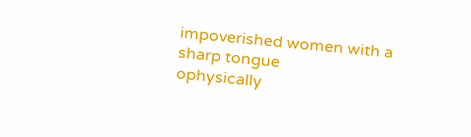impoverished women with a sharp tongue
ophysically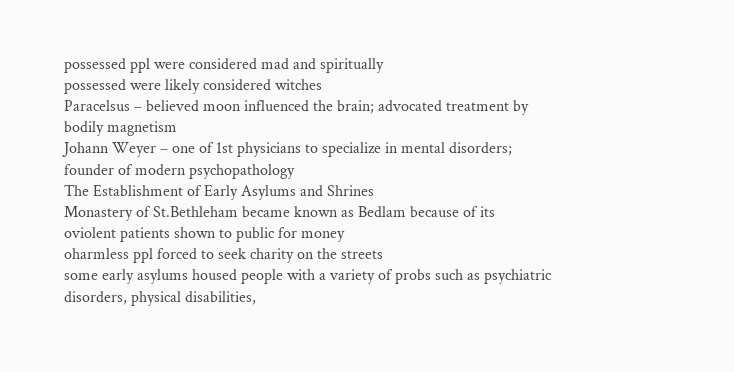possessed ppl were considered mad and spiritually
possessed were likely considered witches
Paracelsus – believed moon influenced the brain; advocated treatment by
bodily magnetism
Johann Weyer – one of 1st physicians to specialize in mental disorders;
founder of modern psychopathology
The Establishment of Early Asylums and Shrines
Monastery of St.Bethleham became known as Bedlam because of its
oviolent patients shown to public for money
oharmless ppl forced to seek charity on the streets
some early asylums housed people with a variety of probs such as psychiatric
disorders, physical disabilities,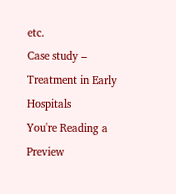etc.
Case study – Treatment in Early Hospitals
You're Reading a Preview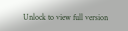Unlock to view full version